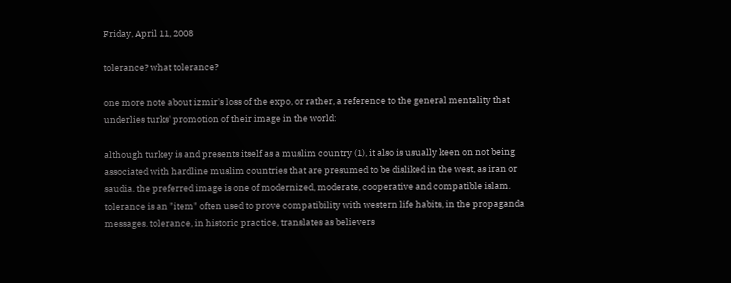Friday, April 11, 2008

tolerance? what tolerance?

one more note about izmir's loss of the expo, or rather, a reference to the general mentality that underlies turks' promotion of their image in the world:

although turkey is and presents itself as a muslim country (1), it also is usually keen on not being associated with hardline muslim countries that are presumed to be disliked in the west, as iran or saudia. the preferred image is one of modernized, moderate, cooperative and compatible islam. tolerance is an "item" often used to prove compatibility with western life habits, in the propaganda messages. tolerance, in historic practice, translates as believers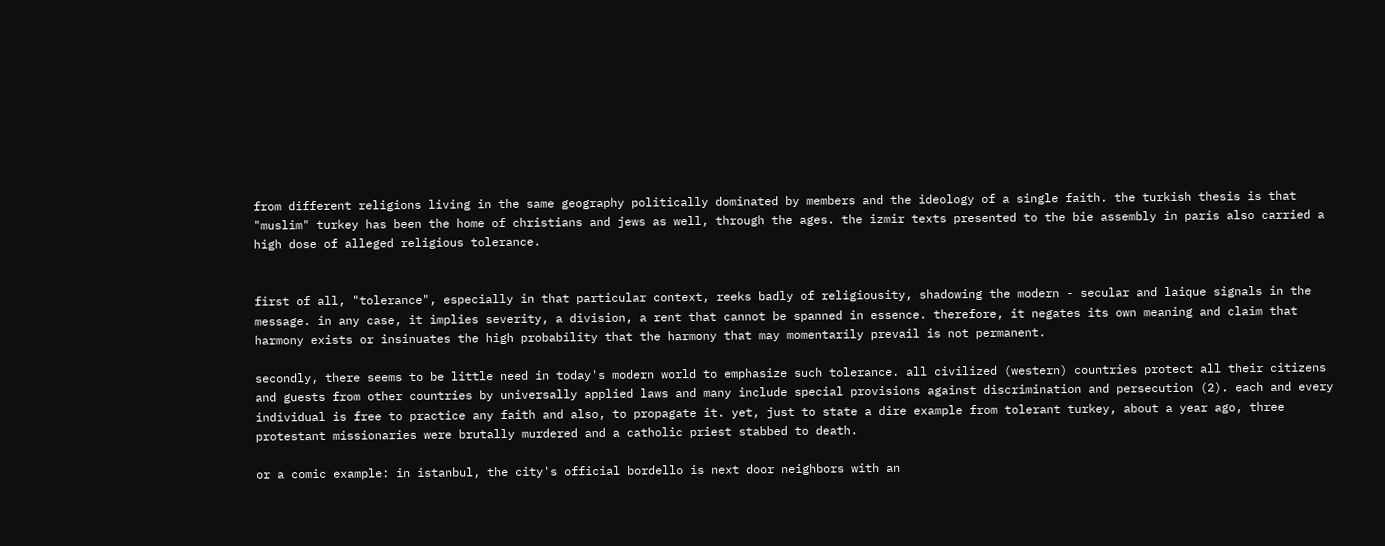from different religions living in the same geography politically dominated by members and the ideology of a single faith. the turkish thesis is that "muslim" turkey has been the home of christians and jews as well, through the ages. the izmir texts presented to the bie assembly in paris also carried a high dose of alleged religious tolerance.


first of all, "tolerance", especially in that particular context, reeks badly of religiousity, shadowing the modern - secular and laique signals in the message. in any case, it implies severity, a division, a rent that cannot be spanned in essence. therefore, it negates its own meaning and claim that harmony exists or insinuates the high probability that the harmony that may momentarily prevail is not permanent.

secondly, there seems to be little need in today's modern world to emphasize such tolerance. all civilized (western) countries protect all their citizens and guests from other countries by universally applied laws and many include special provisions against discrimination and persecution (2). each and every individual is free to practice any faith and also, to propagate it. yet, just to state a dire example from tolerant turkey, about a year ago, three protestant missionaries were brutally murdered and a catholic priest stabbed to death.

or a comic example: in istanbul, the city's official bordello is next door neighbors with an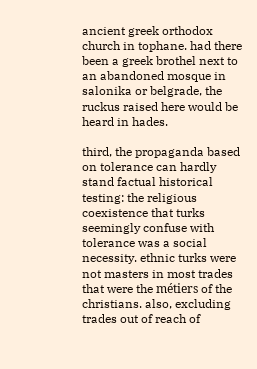ancient greek orthodox church in tophane. had there been a greek brothel next to an abandoned mosque in salonika or belgrade, the ruckus raised here would be heard in hades.

third, the propaganda based on tolerance can hardly stand factual historical testing: the religious coexistence that turks seemingly confuse with tolerance was a social necessity. ethnic turks were not masters in most trades that were the métiers of the christians. also, excluding trades out of reach of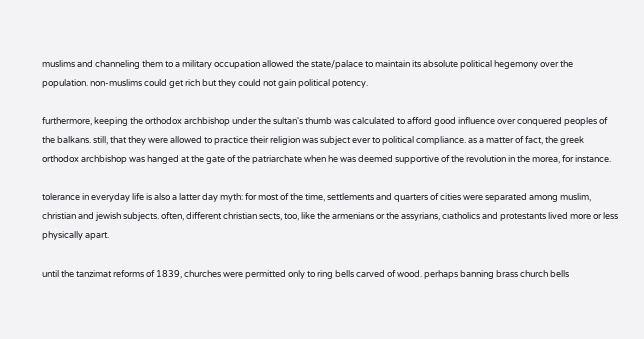muslims and channeling them to a military occupation allowed the state/palace to maintain its absolute political hegemony over the population. non-muslims could get rich but they could not gain political potency.

furthermore, keeping the orthodox archbishop under the sultan's thumb was calculated to afford good influence over conquered peoples of the balkans. still, that they were allowed to practice their religion was subject ever to political compliance. as a matter of fact, the greek orthodox archbishop was hanged at the gate of the patriarchate when he was deemed supportive of the revolution in the morea, for instance.

tolerance in everyday life is also a latter day myth: for most of the time, settlements and quarters of cities were separated among muslim, christian and jewish subjects. often, different christian sects, too, like the armenians or the assyrians, cıatholics and protestants lived more or less physically apart.

until the tanzimat reforms of 1839, churches were permitted only to ring bells carved of wood. perhaps banning brass church bells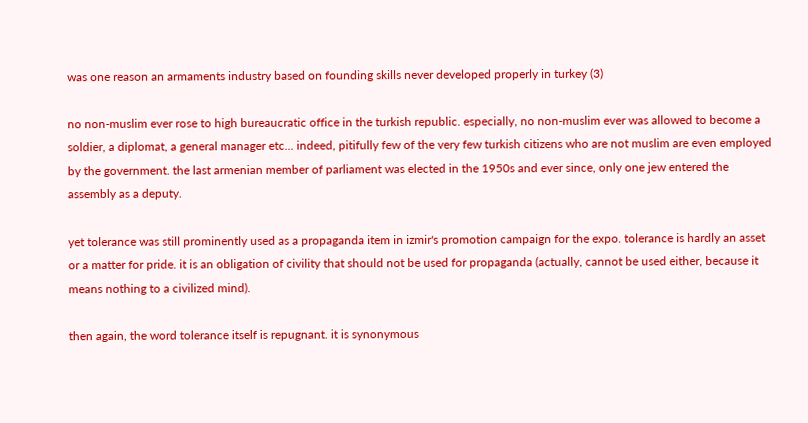was one reason an armaments industry based on founding skills never developed properly in turkey (3)

no non-muslim ever rose to high bureaucratic office in the turkish republic. especially, no non-muslim ever was allowed to become a soldier, a diplomat, a general manager etc... indeed, pitifully few of the very few turkish citizens who are not muslim are even employed by the government. the last armenian member of parliament was elected in the 1950s and ever since, only one jew entered the assembly as a deputy.

yet tolerance was still prominently used as a propaganda item in izmir's promotion campaign for the expo. tolerance is hardly an asset or a matter for pride. it is an obligation of civility that should not be used for propaganda (actually, cannot be used either, because it means nothing to a civilized mind).

then again, the word tolerance itself is repugnant. it is synonymous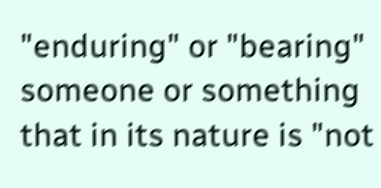"enduring" or "bearing" someone or something that in its nature is "not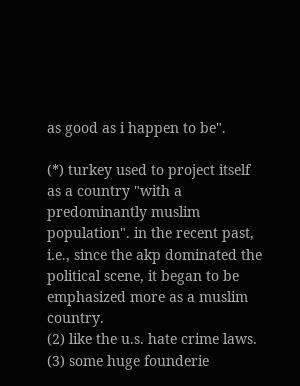as good as i happen to be".

(*) turkey used to project itself as a country "with a predominantly muslim population". in the recent past, i.e., since the akp dominated the political scene, it began to be emphasized more as a muslim country.
(2) like the u.s. hate crime laws.
(3) some huge founderie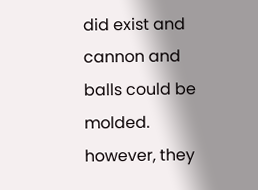did exist and cannon and balls could be molded. however, they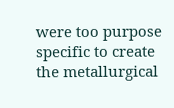were too purpose specific to create the metallurgical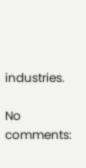industries.

No comments: